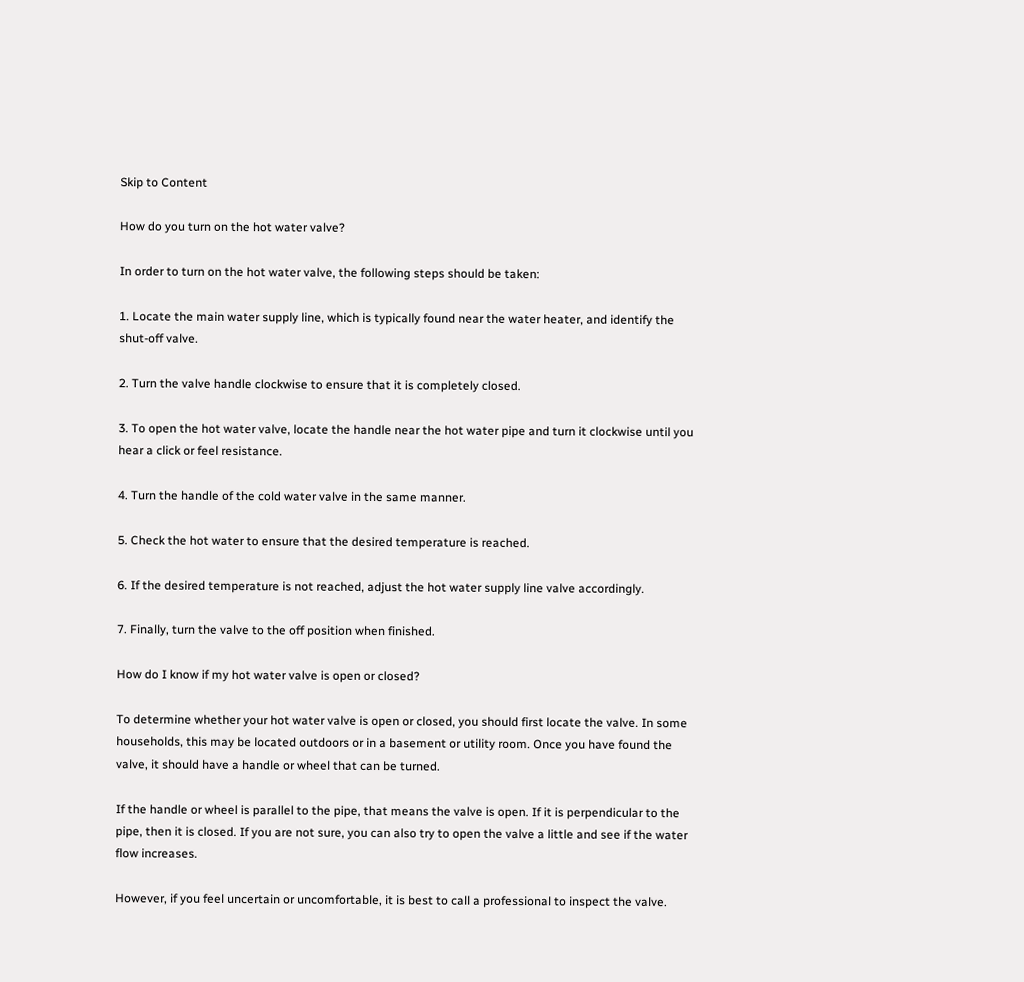Skip to Content

How do you turn on the hot water valve?

In order to turn on the hot water valve, the following steps should be taken:

1. Locate the main water supply line, which is typically found near the water heater, and identify the shut-off valve.

2. Turn the valve handle clockwise to ensure that it is completely closed.

3. To open the hot water valve, locate the handle near the hot water pipe and turn it clockwise until you hear a click or feel resistance.

4. Turn the handle of the cold water valve in the same manner.

5. Check the hot water to ensure that the desired temperature is reached.

6. If the desired temperature is not reached, adjust the hot water supply line valve accordingly.

7. Finally, turn the valve to the off position when finished.

How do I know if my hot water valve is open or closed?

To determine whether your hot water valve is open or closed, you should first locate the valve. In some households, this may be located outdoors or in a basement or utility room. Once you have found the valve, it should have a handle or wheel that can be turned.

If the handle or wheel is parallel to the pipe, that means the valve is open. If it is perpendicular to the pipe, then it is closed. If you are not sure, you can also try to open the valve a little and see if the water flow increases.

However, if you feel uncertain or uncomfortable, it is best to call a professional to inspect the valve.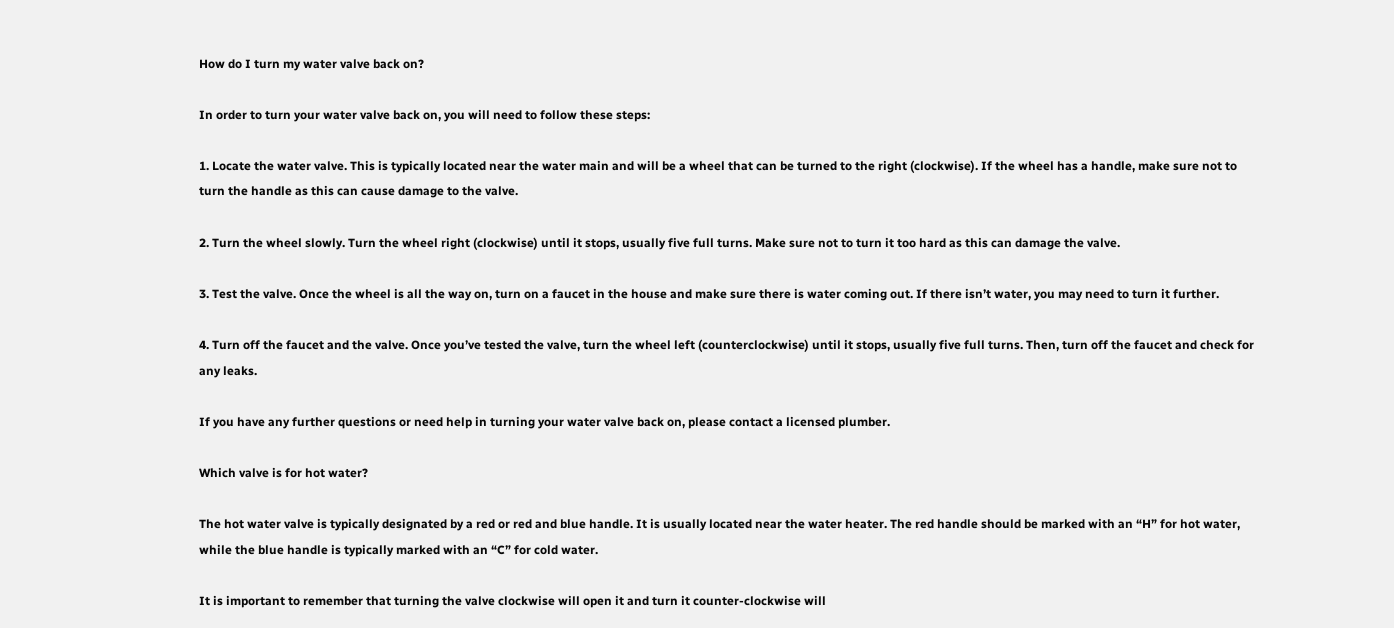How do I turn my water valve back on?

In order to turn your water valve back on, you will need to follow these steps:

1. Locate the water valve. This is typically located near the water main and will be a wheel that can be turned to the right (clockwise). If the wheel has a handle, make sure not to turn the handle as this can cause damage to the valve.

2. Turn the wheel slowly. Turn the wheel right (clockwise) until it stops, usually five full turns. Make sure not to turn it too hard as this can damage the valve.

3. Test the valve. Once the wheel is all the way on, turn on a faucet in the house and make sure there is water coming out. If there isn’t water, you may need to turn it further.

4. Turn off the faucet and the valve. Once you’ve tested the valve, turn the wheel left (counterclockwise) until it stops, usually five full turns. Then, turn off the faucet and check for any leaks.

If you have any further questions or need help in turning your water valve back on, please contact a licensed plumber.

Which valve is for hot water?

The hot water valve is typically designated by a red or red and blue handle. It is usually located near the water heater. The red handle should be marked with an “H” for hot water, while the blue handle is typically marked with an “C” for cold water.

It is important to remember that turning the valve clockwise will open it and turn it counter-clockwise will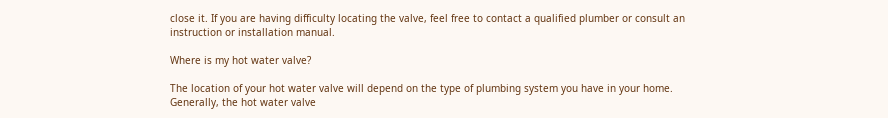close it. If you are having difficulty locating the valve, feel free to contact a qualified plumber or consult an instruction or installation manual.

Where is my hot water valve?

The location of your hot water valve will depend on the type of plumbing system you have in your home. Generally, the hot water valve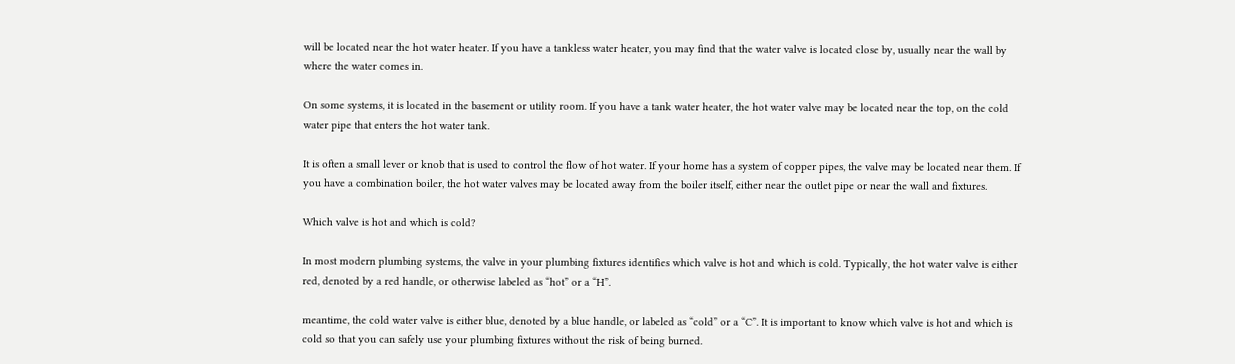will be located near the hot water heater. If you have a tankless water heater, you may find that the water valve is located close by, usually near the wall by where the water comes in.

On some systems, it is located in the basement or utility room. If you have a tank water heater, the hot water valve may be located near the top, on the cold water pipe that enters the hot water tank.

It is often a small lever or knob that is used to control the flow of hot water. If your home has a system of copper pipes, the valve may be located near them. If you have a combination boiler, the hot water valves may be located away from the boiler itself, either near the outlet pipe or near the wall and fixtures.

Which valve is hot and which is cold?

In most modern plumbing systems, the valve in your plumbing fixtures identifies which valve is hot and which is cold. Typically, the hot water valve is either red, denoted by a red handle, or otherwise labeled as “hot” or a “H”.

meantime, the cold water valve is either blue, denoted by a blue handle, or labeled as “cold” or a “C”. It is important to know which valve is hot and which is cold so that you can safely use your plumbing fixtures without the risk of being burned.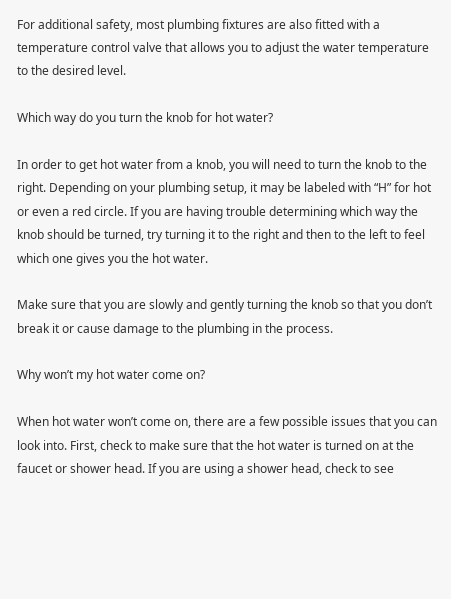For additional safety, most plumbing fixtures are also fitted with a temperature control valve that allows you to adjust the water temperature to the desired level.

Which way do you turn the knob for hot water?

In order to get hot water from a knob, you will need to turn the knob to the right. Depending on your plumbing setup, it may be labeled with “H” for hot or even a red circle. If you are having trouble determining which way the knob should be turned, try turning it to the right and then to the left to feel which one gives you the hot water.

Make sure that you are slowly and gently turning the knob so that you don’t break it or cause damage to the plumbing in the process.

Why won’t my hot water come on?

When hot water won’t come on, there are a few possible issues that you can look into. First, check to make sure that the hot water is turned on at the faucet or shower head. If you are using a shower head, check to see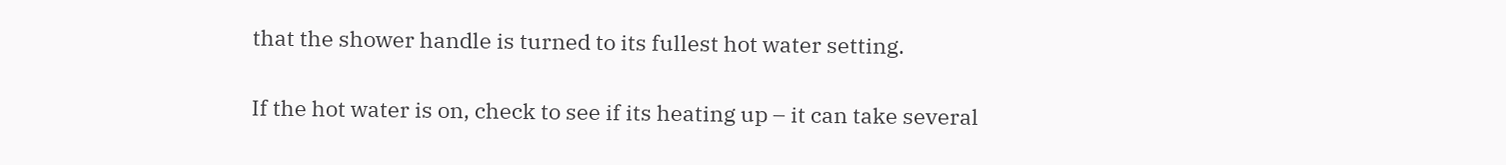that the shower handle is turned to its fullest hot water setting.

If the hot water is on, check to see if its heating up – it can take several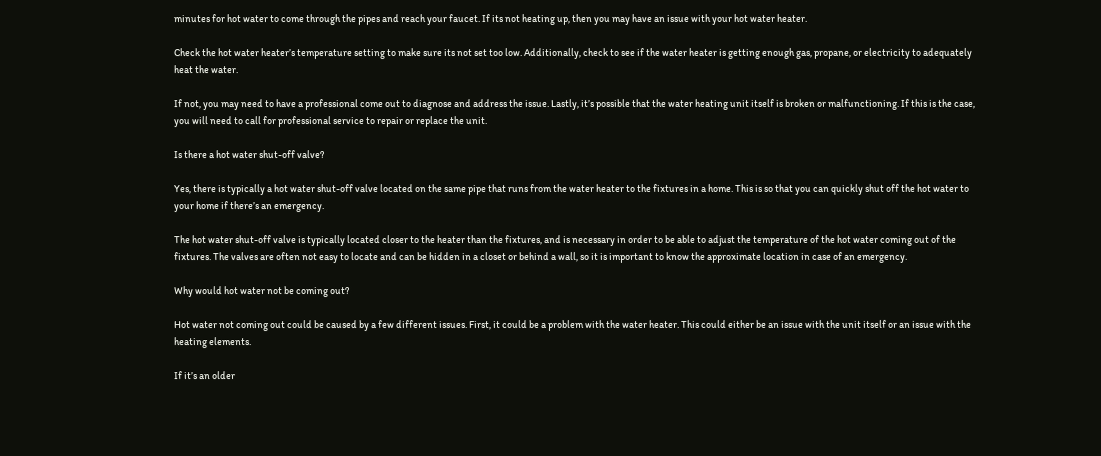minutes for hot water to come through the pipes and reach your faucet. If its not heating up, then you may have an issue with your hot water heater.

Check the hot water heater’s temperature setting to make sure its not set too low. Additionally, check to see if the water heater is getting enough gas, propane, or electricity to adequately heat the water.

If not, you may need to have a professional come out to diagnose and address the issue. Lastly, it’s possible that the water heating unit itself is broken or malfunctioning. If this is the case, you will need to call for professional service to repair or replace the unit.

Is there a hot water shut-off valve?

Yes, there is typically a hot water shut-off valve located on the same pipe that runs from the water heater to the fixtures in a home. This is so that you can quickly shut off the hot water to your home if there’s an emergency.

The hot water shut-off valve is typically located closer to the heater than the fixtures, and is necessary in order to be able to adjust the temperature of the hot water coming out of the fixtures. The valves are often not easy to locate and can be hidden in a closet or behind a wall, so it is important to know the approximate location in case of an emergency.

Why would hot water not be coming out?

Hot water not coming out could be caused by a few different issues. First, it could be a problem with the water heater. This could either be an issue with the unit itself or an issue with the heating elements.

If it’s an older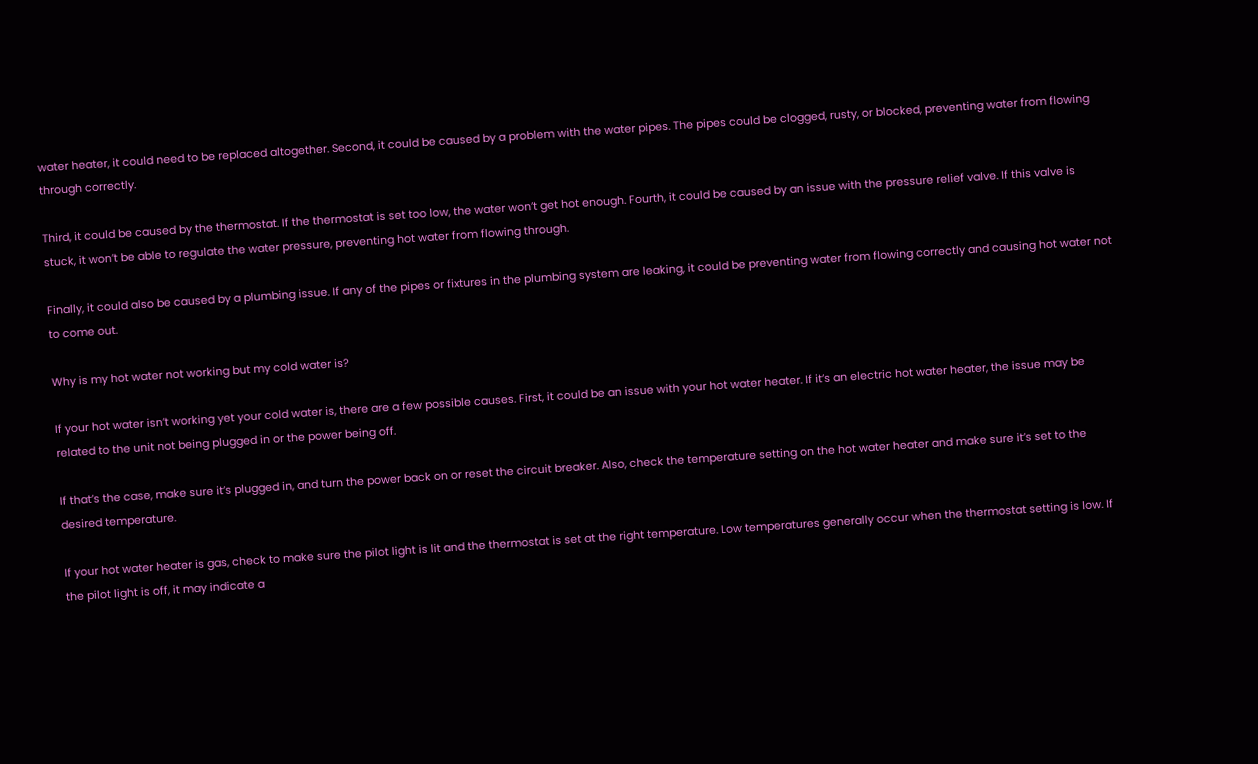water heater, it could need to be replaced altogether. Second, it could be caused by a problem with the water pipes. The pipes could be clogged, rusty, or blocked, preventing water from flowing through correctly.

Third, it could be caused by the thermostat. If the thermostat is set too low, the water won’t get hot enough. Fourth, it could be caused by an issue with the pressure relief valve. If this valve is stuck, it won’t be able to regulate the water pressure, preventing hot water from flowing through.

Finally, it could also be caused by a plumbing issue. If any of the pipes or fixtures in the plumbing system are leaking, it could be preventing water from flowing correctly and causing hot water not to come out.

Why is my hot water not working but my cold water is?

If your hot water isn’t working yet your cold water is, there are a few possible causes. First, it could be an issue with your hot water heater. If it’s an electric hot water heater, the issue may be related to the unit not being plugged in or the power being off.

If that’s the case, make sure it’s plugged in, and turn the power back on or reset the circuit breaker. Also, check the temperature setting on the hot water heater and make sure it’s set to the desired temperature.

If your hot water heater is gas, check to make sure the pilot light is lit and the thermostat is set at the right temperature. Low temperatures generally occur when the thermostat setting is low. If the pilot light is off, it may indicate a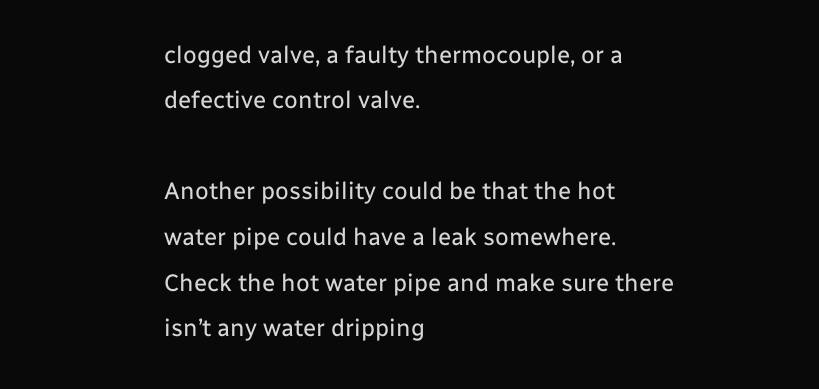clogged valve, a faulty thermocouple, or a defective control valve.

Another possibility could be that the hot water pipe could have a leak somewhere. Check the hot water pipe and make sure there isn’t any water dripping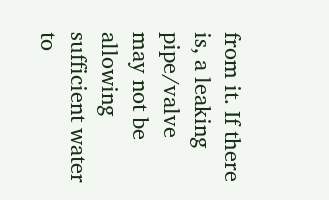from it. If there is, a leaking pipe/valve may not be allowing sufficient water to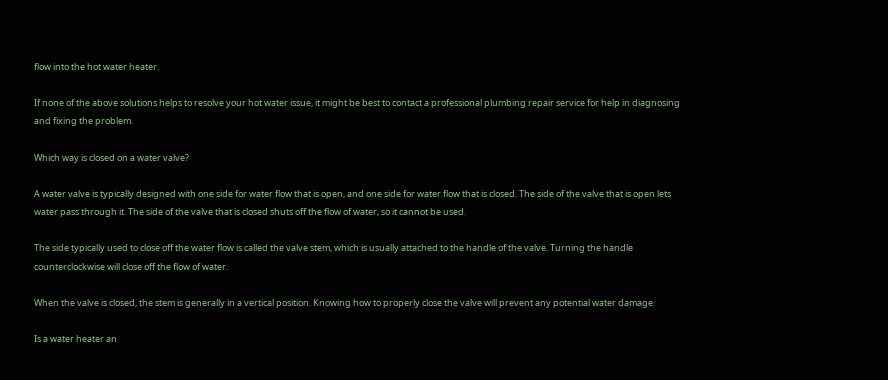flow into the hot water heater.

If none of the above solutions helps to resolve your hot water issue, it might be best to contact a professional plumbing repair service for help in diagnosing and fixing the problem.

Which way is closed on a water valve?

A water valve is typically designed with one side for water flow that is open, and one side for water flow that is closed. The side of the valve that is open lets water pass through it. The side of the valve that is closed shuts off the flow of water, so it cannot be used.

The side typically used to close off the water flow is called the valve stem, which is usually attached to the handle of the valve. Turning the handle counterclockwise will close off the flow of water.

When the valve is closed, the stem is generally in a vertical position. Knowing how to properly close the valve will prevent any potential water damage.

Is a water heater an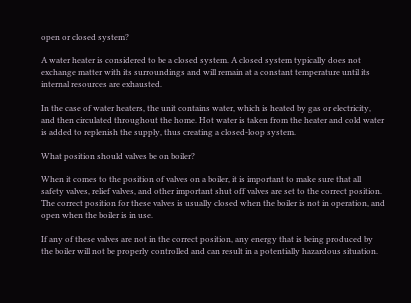open or closed system?

A water heater is considered to be a closed system. A closed system typically does not exchange matter with its surroundings and will remain at a constant temperature until its internal resources are exhausted.

In the case of water heaters, the unit contains water, which is heated by gas or electricity, and then circulated throughout the home. Hot water is taken from the heater and cold water is added to replenish the supply, thus creating a closed-loop system.

What position should valves be on boiler?

When it comes to the position of valves on a boiler, it is important to make sure that all safety valves, relief valves, and other important shut off valves are set to the correct position. The correct position for these valves is usually closed when the boiler is not in operation, and open when the boiler is in use.

If any of these valves are not in the correct position, any energy that is being produced by the boiler will not be properly controlled and can result in a potentially hazardous situation.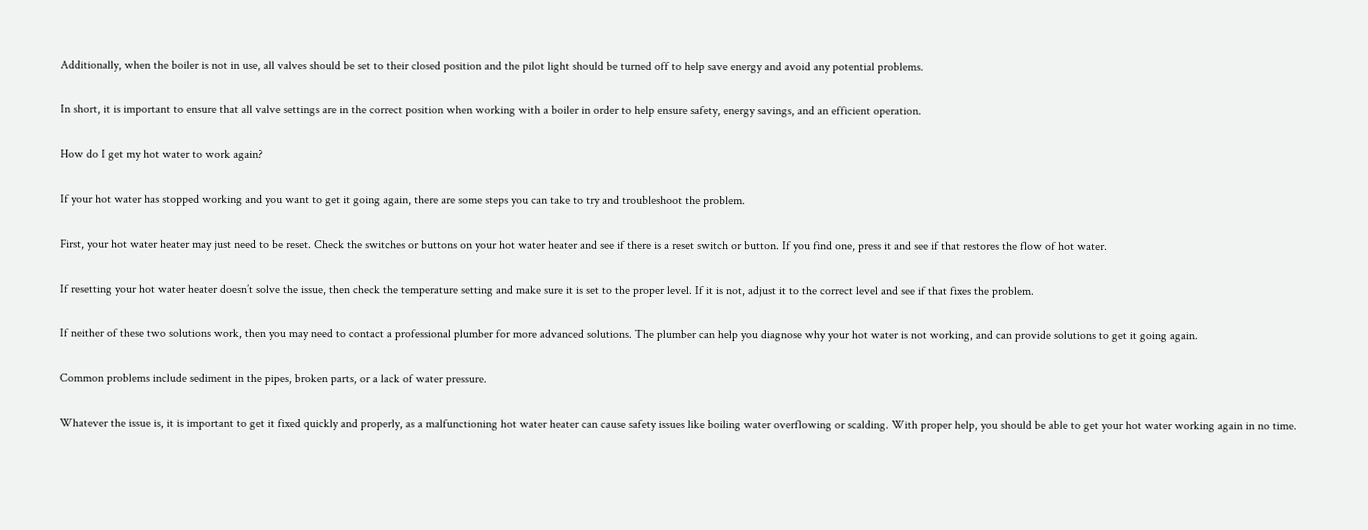Additionally, when the boiler is not in use, all valves should be set to their closed position and the pilot light should be turned off to help save energy and avoid any potential problems.

In short, it is important to ensure that all valve settings are in the correct position when working with a boiler in order to help ensure safety, energy savings, and an efficient operation.

How do I get my hot water to work again?

If your hot water has stopped working and you want to get it going again, there are some steps you can take to try and troubleshoot the problem.

First, your hot water heater may just need to be reset. Check the switches or buttons on your hot water heater and see if there is a reset switch or button. If you find one, press it and see if that restores the flow of hot water.

If resetting your hot water heater doesn’t solve the issue, then check the temperature setting and make sure it is set to the proper level. If it is not, adjust it to the correct level and see if that fixes the problem.

If neither of these two solutions work, then you may need to contact a professional plumber for more advanced solutions. The plumber can help you diagnose why your hot water is not working, and can provide solutions to get it going again.

Common problems include sediment in the pipes, broken parts, or a lack of water pressure.

Whatever the issue is, it is important to get it fixed quickly and properly, as a malfunctioning hot water heater can cause safety issues like boiling water overflowing or scalding. With proper help, you should be able to get your hot water working again in no time.